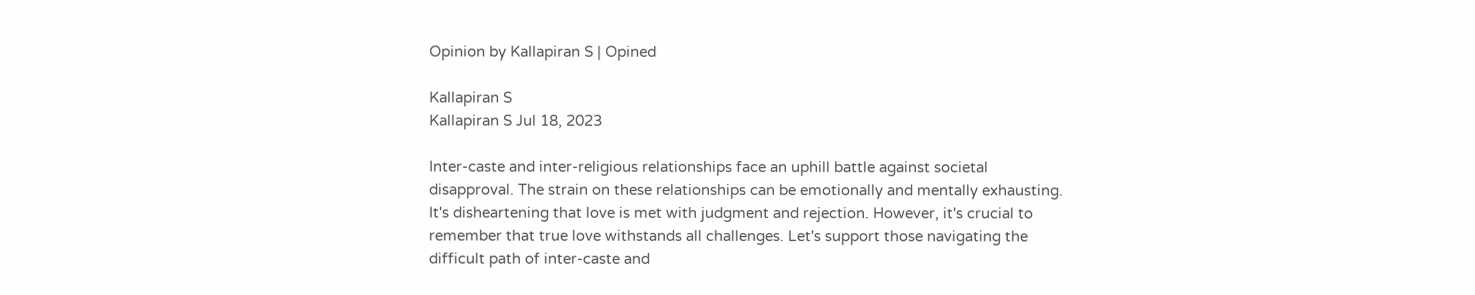Opinion by Kallapiran S | Opined

Kallapiran S
Kallapiran S Jul 18, 2023

Inter-caste and inter-religious relationships face an uphill battle against societal disapproval. The strain on these relationships can be emotionally and mentally exhausting. It's disheartening that love is met with judgment and rejection. However, it's crucial to remember that true love withstands all challenges. Let's support those navigating the difficult path of inter-caste and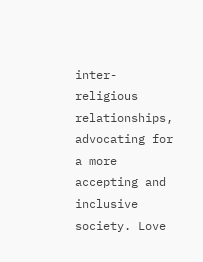inter-religious relationships, advocating for a more accepting and inclusive society. Love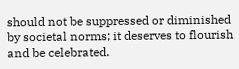should not be suppressed or diminished by societal norms; it deserves to flourish and be celebrated.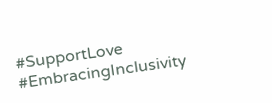#SupportLove #EmbracingInclusivity